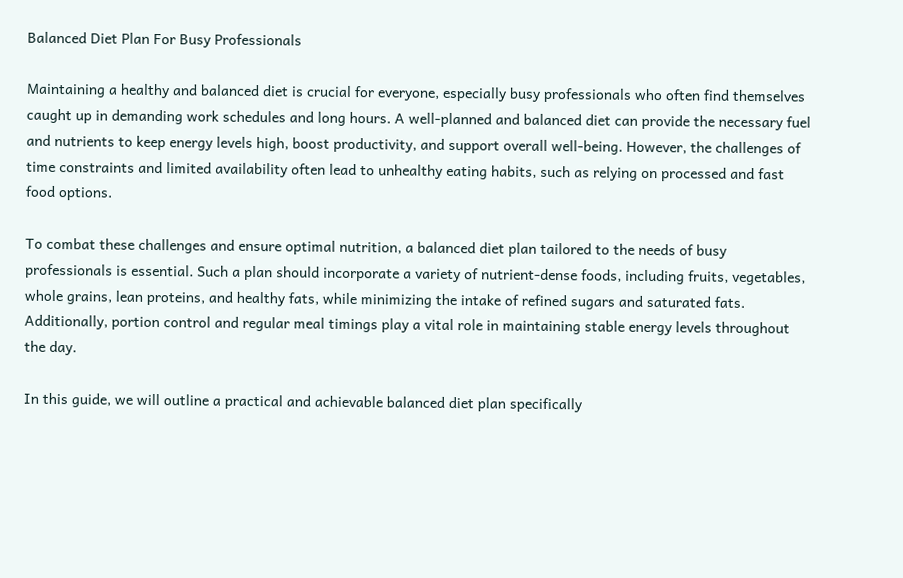Balanced Diet Plan For Busy Professionals

Maintaining a healthy and balanced diet is crucial for everyone, especially busy professionals who often find themselves caught up in demanding work schedules and long hours. A well-planned and balanced diet can provide the necessary fuel and nutrients to keep energy levels high, boost productivity, and support overall well-being. However, the challenges of time constraints and limited availability often lead to unhealthy eating habits, such as relying on processed and fast food options.

To combat these challenges and ensure optimal nutrition, a balanced diet plan tailored to the needs of busy professionals is essential. Such a plan should incorporate a variety of nutrient-dense foods, including fruits, vegetables, whole grains, lean proteins, and healthy fats, while minimizing the intake of refined sugars and saturated fats. Additionally, portion control and regular meal timings play a vital role in maintaining stable energy levels throughout the day.

In this guide, we will outline a practical and achievable balanced diet plan specifically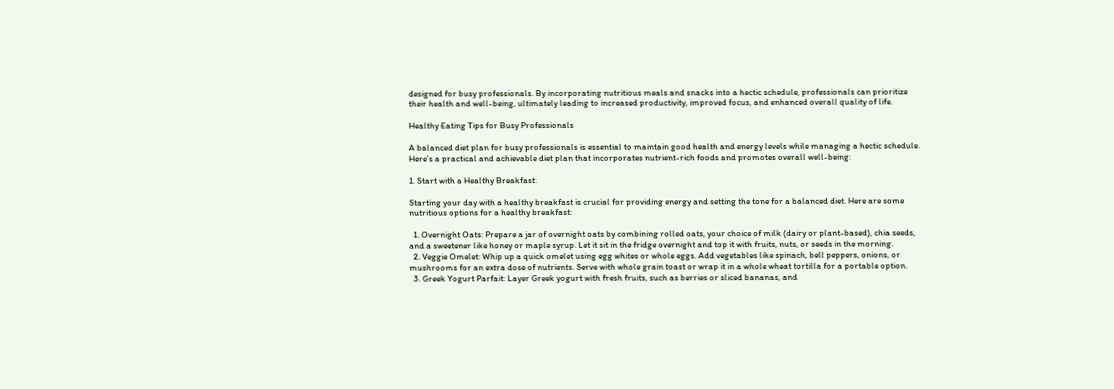designed for busy professionals. By incorporating nutritious meals and snacks into a hectic schedule, professionals can prioritize their health and well-being, ultimately leading to increased productivity, improved focus, and enhanced overall quality of life.

Healthy Eating Tips for Busy Professionals

A balanced diet plan for busy professionals is essential to maintain good health and energy levels while managing a hectic schedule. Here’s a practical and achievable diet plan that incorporates nutrient-rich foods and promotes overall well-being:

1. Start with a Healthy Breakfast:

Starting your day with a healthy breakfast is crucial for providing energy and setting the tone for a balanced diet. Here are some nutritious options for a healthy breakfast:

  1. Overnight Oats: Prepare a jar of overnight oats by combining rolled oats, your choice of milk (dairy or plant-based), chia seeds, and a sweetener like honey or maple syrup. Let it sit in the fridge overnight and top it with fruits, nuts, or seeds in the morning.
  2. Veggie Omelet: Whip up a quick omelet using egg whites or whole eggs. Add vegetables like spinach, bell peppers, onions, or mushrooms for an extra dose of nutrients. Serve with whole grain toast or wrap it in a whole wheat tortilla for a portable option.
  3. Greek Yogurt Parfait: Layer Greek yogurt with fresh fruits, such as berries or sliced bananas, and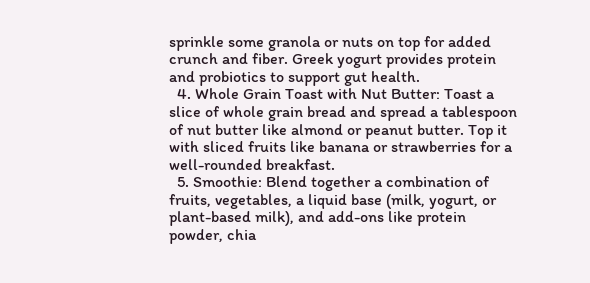sprinkle some granola or nuts on top for added crunch and fiber. Greek yogurt provides protein and probiotics to support gut health.
  4. Whole Grain Toast with Nut Butter: Toast a slice of whole grain bread and spread a tablespoon of nut butter like almond or peanut butter. Top it with sliced fruits like banana or strawberries for a well-rounded breakfast.
  5. Smoothie: Blend together a combination of fruits, vegetables, a liquid base (milk, yogurt, or plant-based milk), and add-ons like protein powder, chia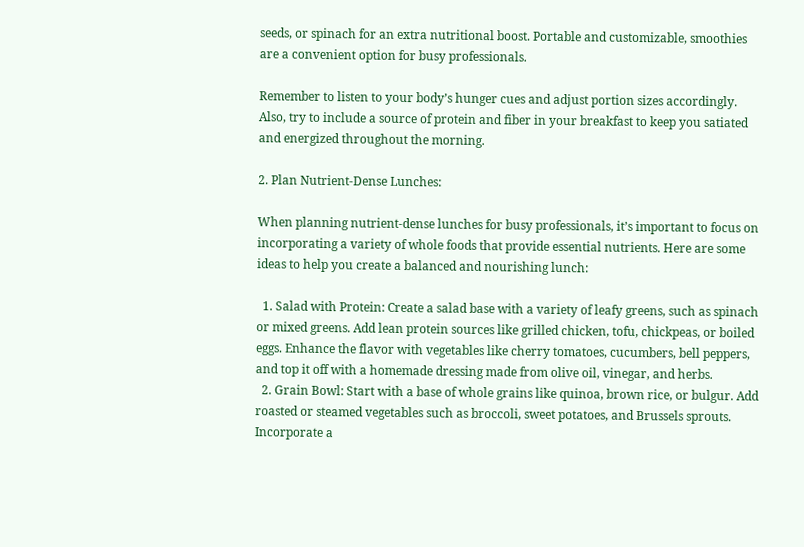seeds, or spinach for an extra nutritional boost. Portable and customizable, smoothies are a convenient option for busy professionals.

Remember to listen to your body’s hunger cues and adjust portion sizes accordingly. Also, try to include a source of protein and fiber in your breakfast to keep you satiated and energized throughout the morning.

2. Plan Nutrient-Dense Lunches:

When planning nutrient-dense lunches for busy professionals, it’s important to focus on incorporating a variety of whole foods that provide essential nutrients. Here are some ideas to help you create a balanced and nourishing lunch:

  1. Salad with Protein: Create a salad base with a variety of leafy greens, such as spinach or mixed greens. Add lean protein sources like grilled chicken, tofu, chickpeas, or boiled eggs. Enhance the flavor with vegetables like cherry tomatoes, cucumbers, bell peppers, and top it off with a homemade dressing made from olive oil, vinegar, and herbs.
  2. Grain Bowl: Start with a base of whole grains like quinoa, brown rice, or bulgur. Add roasted or steamed vegetables such as broccoli, sweet potatoes, and Brussels sprouts. Incorporate a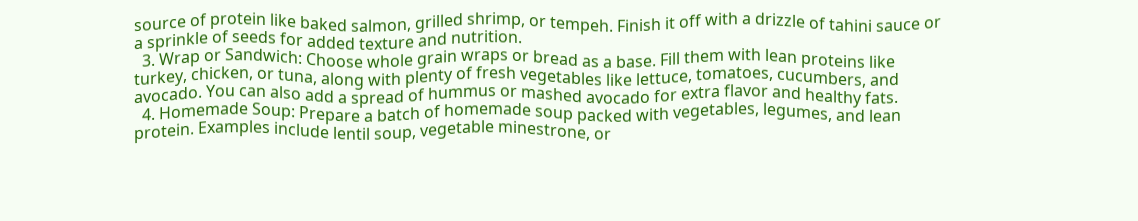source of protein like baked salmon, grilled shrimp, or tempeh. Finish it off with a drizzle of tahini sauce or a sprinkle of seeds for added texture and nutrition.
  3. Wrap or Sandwich: Choose whole grain wraps or bread as a base. Fill them with lean proteins like turkey, chicken, or tuna, along with plenty of fresh vegetables like lettuce, tomatoes, cucumbers, and avocado. You can also add a spread of hummus or mashed avocado for extra flavor and healthy fats.
  4. Homemade Soup: Prepare a batch of homemade soup packed with vegetables, legumes, and lean protein. Examples include lentil soup, vegetable minestrone, or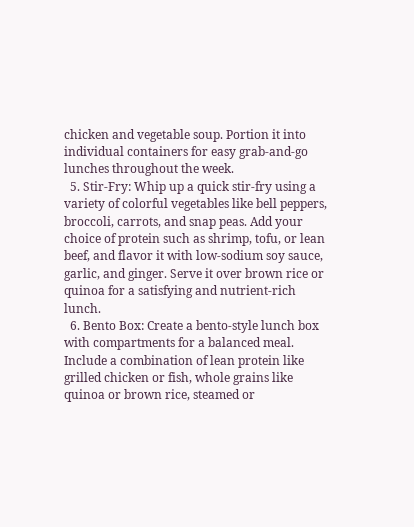chicken and vegetable soup. Portion it into individual containers for easy grab-and-go lunches throughout the week.
  5. Stir-Fry: Whip up a quick stir-fry using a variety of colorful vegetables like bell peppers, broccoli, carrots, and snap peas. Add your choice of protein such as shrimp, tofu, or lean beef, and flavor it with low-sodium soy sauce, garlic, and ginger. Serve it over brown rice or quinoa for a satisfying and nutrient-rich lunch.
  6. Bento Box: Create a bento-style lunch box with compartments for a balanced meal. Include a combination of lean protein like grilled chicken or fish, whole grains like quinoa or brown rice, steamed or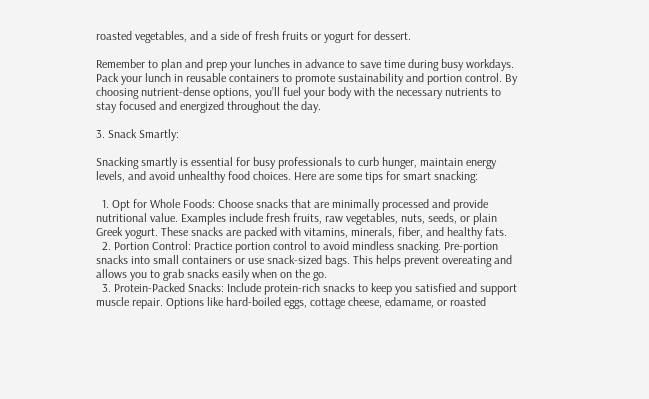roasted vegetables, and a side of fresh fruits or yogurt for dessert.

Remember to plan and prep your lunches in advance to save time during busy workdays. Pack your lunch in reusable containers to promote sustainability and portion control. By choosing nutrient-dense options, you’ll fuel your body with the necessary nutrients to stay focused and energized throughout the day.

3. Snack Smartly:

Snacking smartly is essential for busy professionals to curb hunger, maintain energy levels, and avoid unhealthy food choices. Here are some tips for smart snacking:

  1. Opt for Whole Foods: Choose snacks that are minimally processed and provide nutritional value. Examples include fresh fruits, raw vegetables, nuts, seeds, or plain Greek yogurt. These snacks are packed with vitamins, minerals, fiber, and healthy fats.
  2. Portion Control: Practice portion control to avoid mindless snacking. Pre-portion snacks into small containers or use snack-sized bags. This helps prevent overeating and allows you to grab snacks easily when on the go.
  3. Protein-Packed Snacks: Include protein-rich snacks to keep you satisfied and support muscle repair. Options like hard-boiled eggs, cottage cheese, edamame, or roasted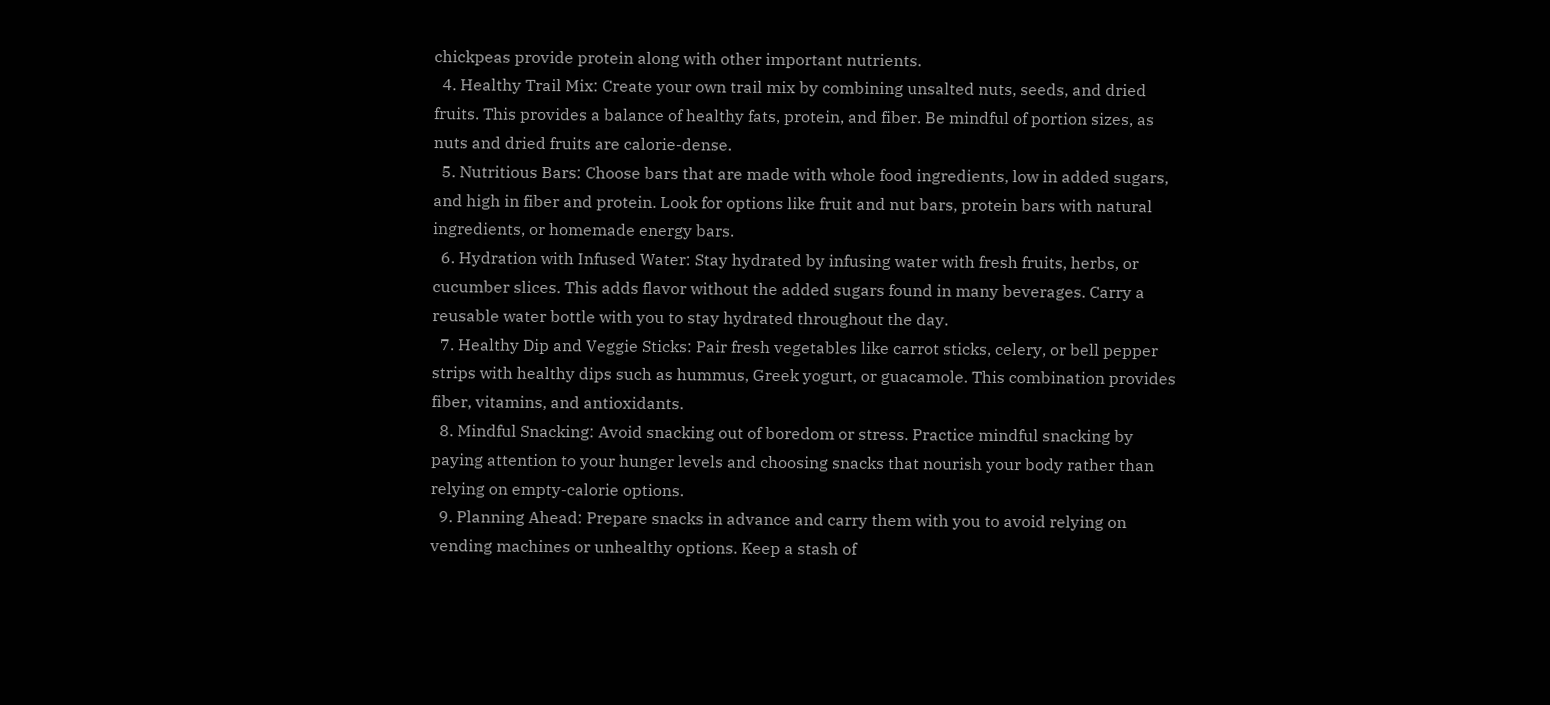chickpeas provide protein along with other important nutrients.
  4. Healthy Trail Mix: Create your own trail mix by combining unsalted nuts, seeds, and dried fruits. This provides a balance of healthy fats, protein, and fiber. Be mindful of portion sizes, as nuts and dried fruits are calorie-dense.
  5. Nutritious Bars: Choose bars that are made with whole food ingredients, low in added sugars, and high in fiber and protein. Look for options like fruit and nut bars, protein bars with natural ingredients, or homemade energy bars.
  6. Hydration with Infused Water: Stay hydrated by infusing water with fresh fruits, herbs, or cucumber slices. This adds flavor without the added sugars found in many beverages. Carry a reusable water bottle with you to stay hydrated throughout the day.
  7. Healthy Dip and Veggie Sticks: Pair fresh vegetables like carrot sticks, celery, or bell pepper strips with healthy dips such as hummus, Greek yogurt, or guacamole. This combination provides fiber, vitamins, and antioxidants.
  8. Mindful Snacking: Avoid snacking out of boredom or stress. Practice mindful snacking by paying attention to your hunger levels and choosing snacks that nourish your body rather than relying on empty-calorie options.
  9. Planning Ahead: Prepare snacks in advance and carry them with you to avoid relying on vending machines or unhealthy options. Keep a stash of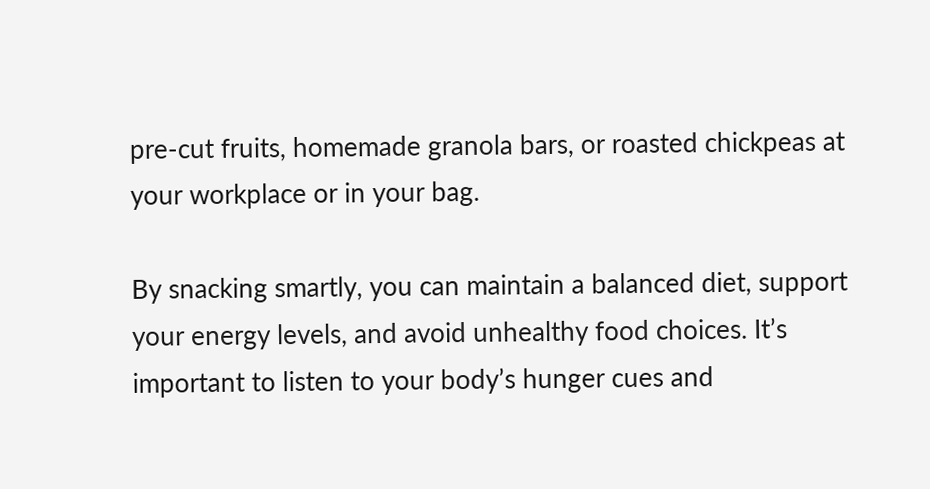pre-cut fruits, homemade granola bars, or roasted chickpeas at your workplace or in your bag.

By snacking smartly, you can maintain a balanced diet, support your energy levels, and avoid unhealthy food choices. It’s important to listen to your body’s hunger cues and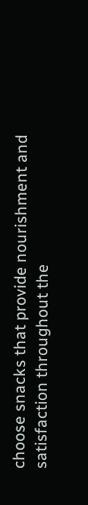choose snacks that provide nourishment and satisfaction throughout the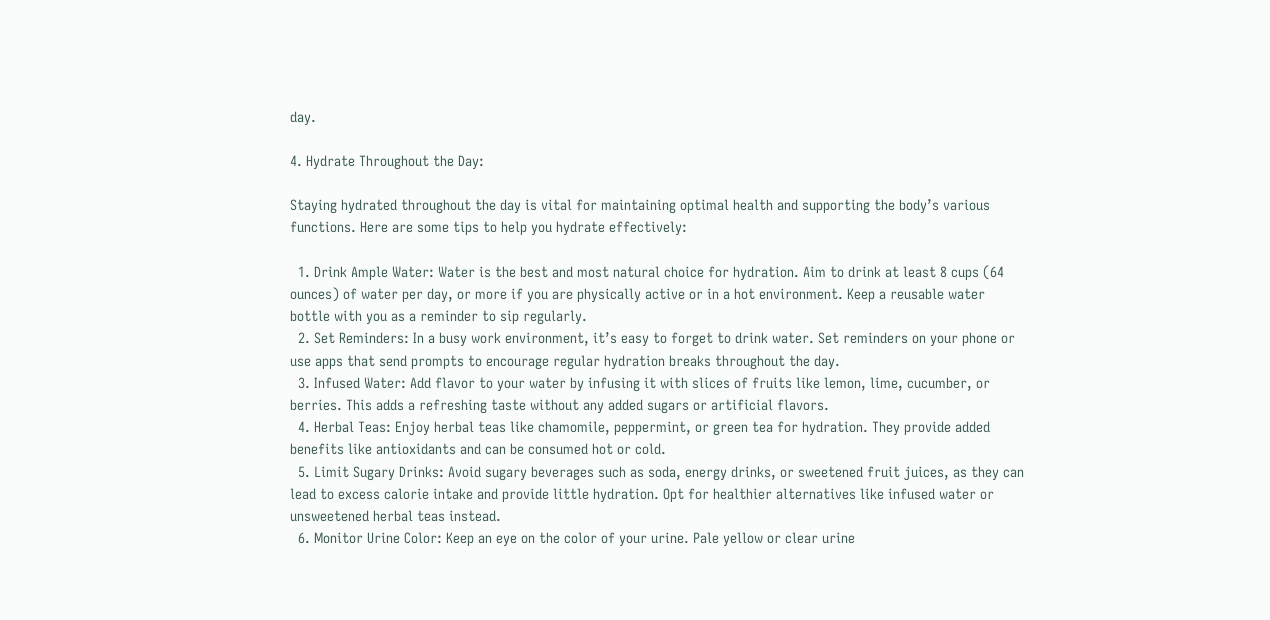day.

4. Hydrate Throughout the Day:

Staying hydrated throughout the day is vital for maintaining optimal health and supporting the body’s various functions. Here are some tips to help you hydrate effectively:

  1. Drink Ample Water: Water is the best and most natural choice for hydration. Aim to drink at least 8 cups (64 ounces) of water per day, or more if you are physically active or in a hot environment. Keep a reusable water bottle with you as a reminder to sip regularly.
  2. Set Reminders: In a busy work environment, it’s easy to forget to drink water. Set reminders on your phone or use apps that send prompts to encourage regular hydration breaks throughout the day.
  3. Infused Water: Add flavor to your water by infusing it with slices of fruits like lemon, lime, cucumber, or berries. This adds a refreshing taste without any added sugars or artificial flavors.
  4. Herbal Teas: Enjoy herbal teas like chamomile, peppermint, or green tea for hydration. They provide added benefits like antioxidants and can be consumed hot or cold.
  5. Limit Sugary Drinks: Avoid sugary beverages such as soda, energy drinks, or sweetened fruit juices, as they can lead to excess calorie intake and provide little hydration. Opt for healthier alternatives like infused water or unsweetened herbal teas instead.
  6. Monitor Urine Color: Keep an eye on the color of your urine. Pale yellow or clear urine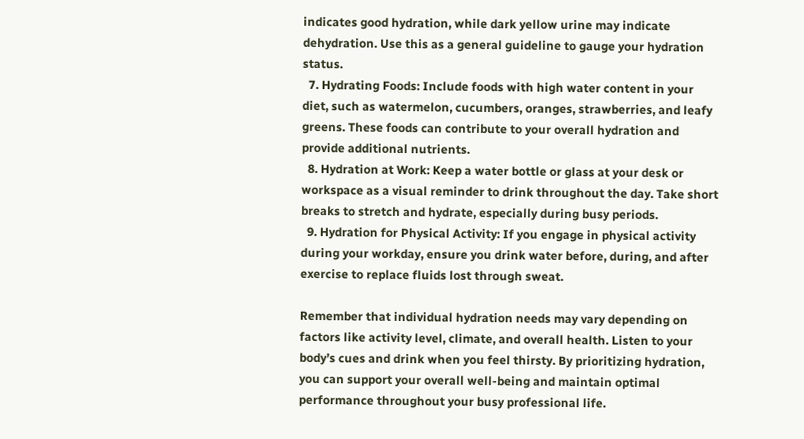indicates good hydration, while dark yellow urine may indicate dehydration. Use this as a general guideline to gauge your hydration status.
  7. Hydrating Foods: Include foods with high water content in your diet, such as watermelon, cucumbers, oranges, strawberries, and leafy greens. These foods can contribute to your overall hydration and provide additional nutrients.
  8. Hydration at Work: Keep a water bottle or glass at your desk or workspace as a visual reminder to drink throughout the day. Take short breaks to stretch and hydrate, especially during busy periods.
  9. Hydration for Physical Activity: If you engage in physical activity during your workday, ensure you drink water before, during, and after exercise to replace fluids lost through sweat.

Remember that individual hydration needs may vary depending on factors like activity level, climate, and overall health. Listen to your body’s cues and drink when you feel thirsty. By prioritizing hydration, you can support your overall well-being and maintain optimal performance throughout your busy professional life.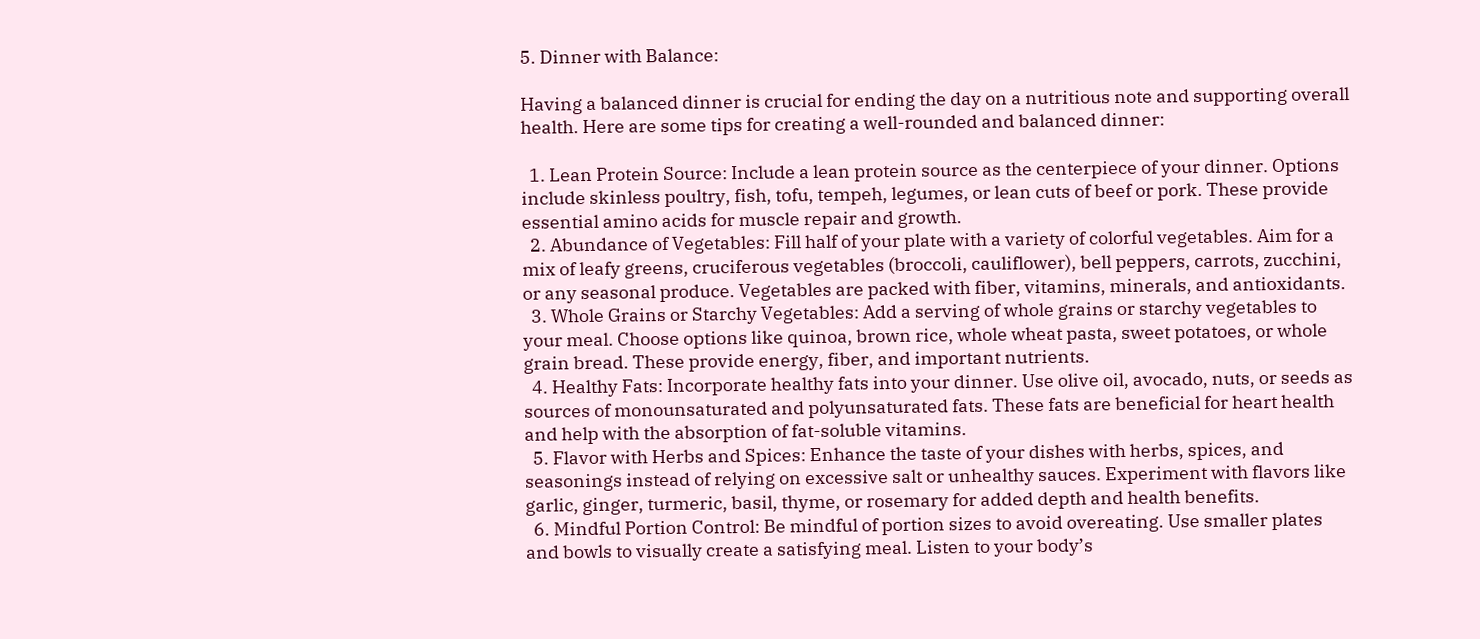5. Dinner with Balance:

Having a balanced dinner is crucial for ending the day on a nutritious note and supporting overall health. Here are some tips for creating a well-rounded and balanced dinner:

  1. Lean Protein Source: Include a lean protein source as the centerpiece of your dinner. Options include skinless poultry, fish, tofu, tempeh, legumes, or lean cuts of beef or pork. These provide essential amino acids for muscle repair and growth.
  2. Abundance of Vegetables: Fill half of your plate with a variety of colorful vegetables. Aim for a mix of leafy greens, cruciferous vegetables (broccoli, cauliflower), bell peppers, carrots, zucchini, or any seasonal produce. Vegetables are packed with fiber, vitamins, minerals, and antioxidants.
  3. Whole Grains or Starchy Vegetables: Add a serving of whole grains or starchy vegetables to your meal. Choose options like quinoa, brown rice, whole wheat pasta, sweet potatoes, or whole grain bread. These provide energy, fiber, and important nutrients.
  4. Healthy Fats: Incorporate healthy fats into your dinner. Use olive oil, avocado, nuts, or seeds as sources of monounsaturated and polyunsaturated fats. These fats are beneficial for heart health and help with the absorption of fat-soluble vitamins.
  5. Flavor with Herbs and Spices: Enhance the taste of your dishes with herbs, spices, and seasonings instead of relying on excessive salt or unhealthy sauces. Experiment with flavors like garlic, ginger, turmeric, basil, thyme, or rosemary for added depth and health benefits.
  6. Mindful Portion Control: Be mindful of portion sizes to avoid overeating. Use smaller plates and bowls to visually create a satisfying meal. Listen to your body’s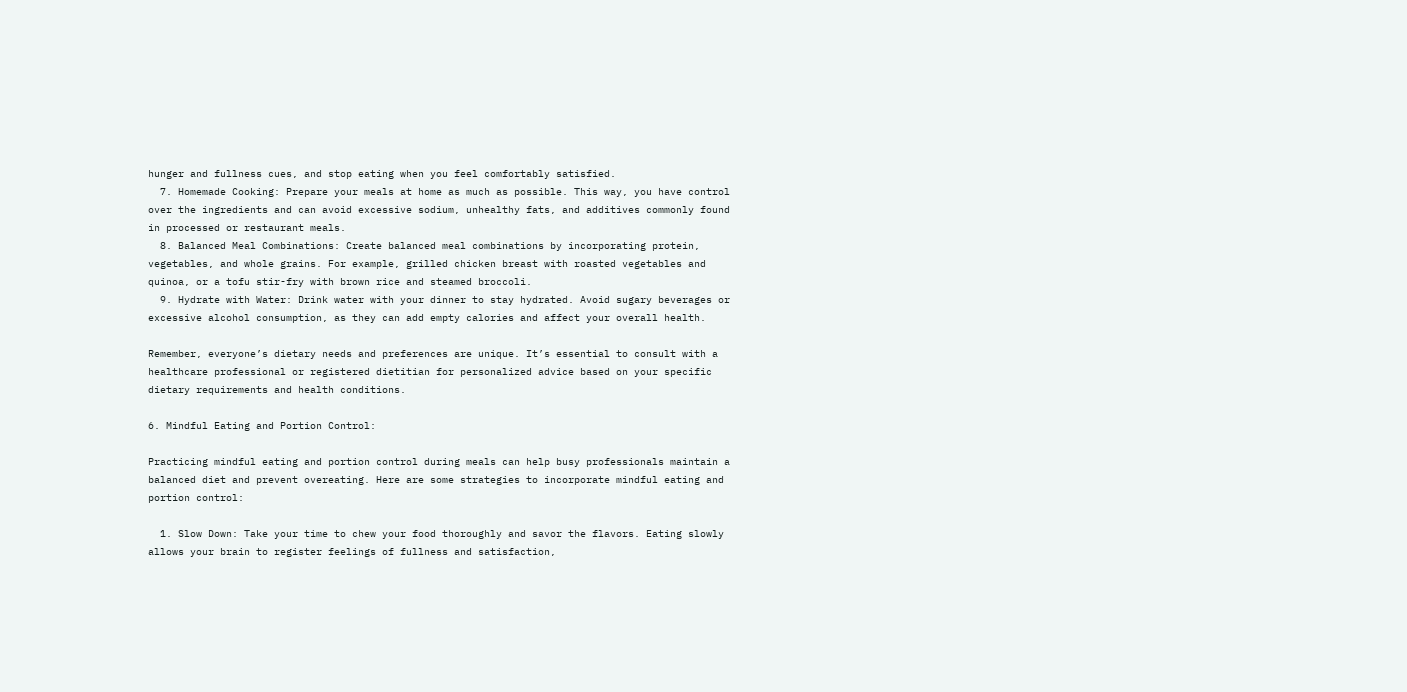hunger and fullness cues, and stop eating when you feel comfortably satisfied.
  7. Homemade Cooking: Prepare your meals at home as much as possible. This way, you have control over the ingredients and can avoid excessive sodium, unhealthy fats, and additives commonly found in processed or restaurant meals.
  8. Balanced Meal Combinations: Create balanced meal combinations by incorporating protein, vegetables, and whole grains. For example, grilled chicken breast with roasted vegetables and quinoa, or a tofu stir-fry with brown rice and steamed broccoli.
  9. Hydrate with Water: Drink water with your dinner to stay hydrated. Avoid sugary beverages or excessive alcohol consumption, as they can add empty calories and affect your overall health.

Remember, everyone’s dietary needs and preferences are unique. It’s essential to consult with a healthcare professional or registered dietitian for personalized advice based on your specific dietary requirements and health conditions.

6. Mindful Eating and Portion Control:

Practicing mindful eating and portion control during meals can help busy professionals maintain a balanced diet and prevent overeating. Here are some strategies to incorporate mindful eating and portion control:

  1. Slow Down: Take your time to chew your food thoroughly and savor the flavors. Eating slowly allows your brain to register feelings of fullness and satisfaction,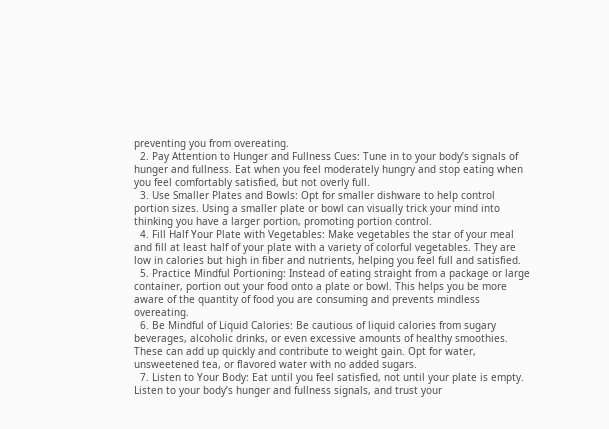preventing you from overeating.
  2. Pay Attention to Hunger and Fullness Cues: Tune in to your body’s signals of hunger and fullness. Eat when you feel moderately hungry and stop eating when you feel comfortably satisfied, but not overly full.
  3. Use Smaller Plates and Bowls: Opt for smaller dishware to help control portion sizes. Using a smaller plate or bowl can visually trick your mind into thinking you have a larger portion, promoting portion control.
  4. Fill Half Your Plate with Vegetables: Make vegetables the star of your meal and fill at least half of your plate with a variety of colorful vegetables. They are low in calories but high in fiber and nutrients, helping you feel full and satisfied.
  5. Practice Mindful Portioning: Instead of eating straight from a package or large container, portion out your food onto a plate or bowl. This helps you be more aware of the quantity of food you are consuming and prevents mindless overeating.
  6. Be Mindful of Liquid Calories: Be cautious of liquid calories from sugary beverages, alcoholic drinks, or even excessive amounts of healthy smoothies. These can add up quickly and contribute to weight gain. Opt for water, unsweetened tea, or flavored water with no added sugars.
  7. Listen to Your Body: Eat until you feel satisfied, not until your plate is empty. Listen to your body’s hunger and fullness signals, and trust your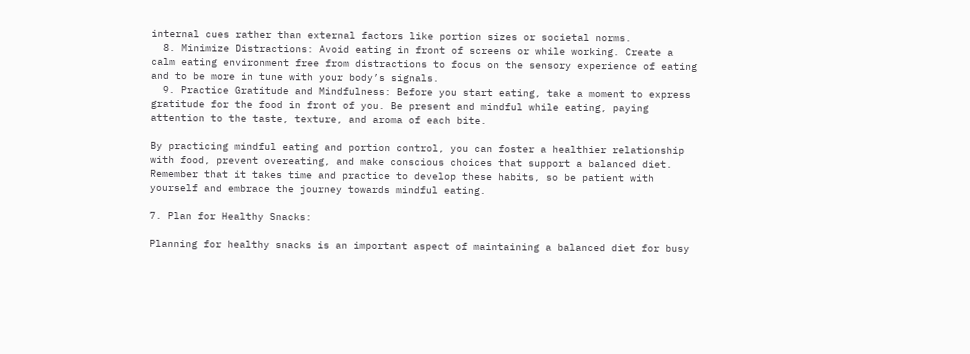internal cues rather than external factors like portion sizes or societal norms.
  8. Minimize Distractions: Avoid eating in front of screens or while working. Create a calm eating environment free from distractions to focus on the sensory experience of eating and to be more in tune with your body’s signals.
  9. Practice Gratitude and Mindfulness: Before you start eating, take a moment to express gratitude for the food in front of you. Be present and mindful while eating, paying attention to the taste, texture, and aroma of each bite.

By practicing mindful eating and portion control, you can foster a healthier relationship with food, prevent overeating, and make conscious choices that support a balanced diet. Remember that it takes time and practice to develop these habits, so be patient with yourself and embrace the journey towards mindful eating.

7. Plan for Healthy Snacks:

Planning for healthy snacks is an important aspect of maintaining a balanced diet for busy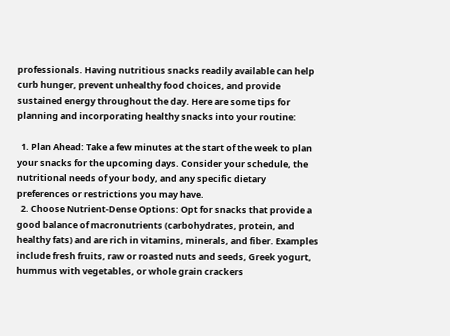professionals. Having nutritious snacks readily available can help curb hunger, prevent unhealthy food choices, and provide sustained energy throughout the day. Here are some tips for planning and incorporating healthy snacks into your routine:

  1. Plan Ahead: Take a few minutes at the start of the week to plan your snacks for the upcoming days. Consider your schedule, the nutritional needs of your body, and any specific dietary preferences or restrictions you may have.
  2. Choose Nutrient-Dense Options: Opt for snacks that provide a good balance of macronutrients (carbohydrates, protein, and healthy fats) and are rich in vitamins, minerals, and fiber. Examples include fresh fruits, raw or roasted nuts and seeds, Greek yogurt, hummus with vegetables, or whole grain crackers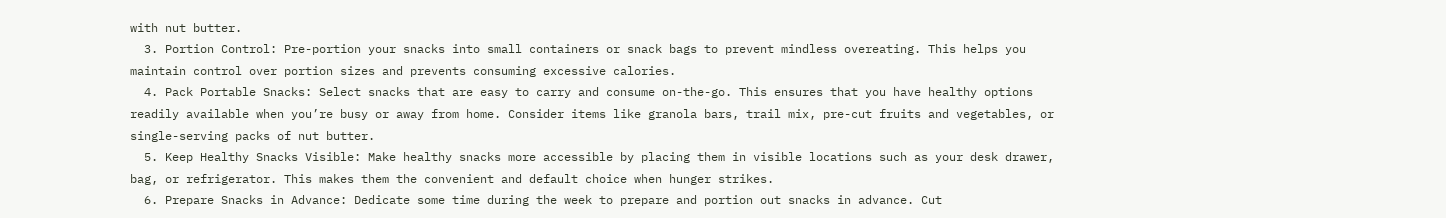with nut butter.
  3. Portion Control: Pre-portion your snacks into small containers or snack bags to prevent mindless overeating. This helps you maintain control over portion sizes and prevents consuming excessive calories.
  4. Pack Portable Snacks: Select snacks that are easy to carry and consume on-the-go. This ensures that you have healthy options readily available when you’re busy or away from home. Consider items like granola bars, trail mix, pre-cut fruits and vegetables, or single-serving packs of nut butter.
  5. Keep Healthy Snacks Visible: Make healthy snacks more accessible by placing them in visible locations such as your desk drawer, bag, or refrigerator. This makes them the convenient and default choice when hunger strikes.
  6. Prepare Snacks in Advance: Dedicate some time during the week to prepare and portion out snacks in advance. Cut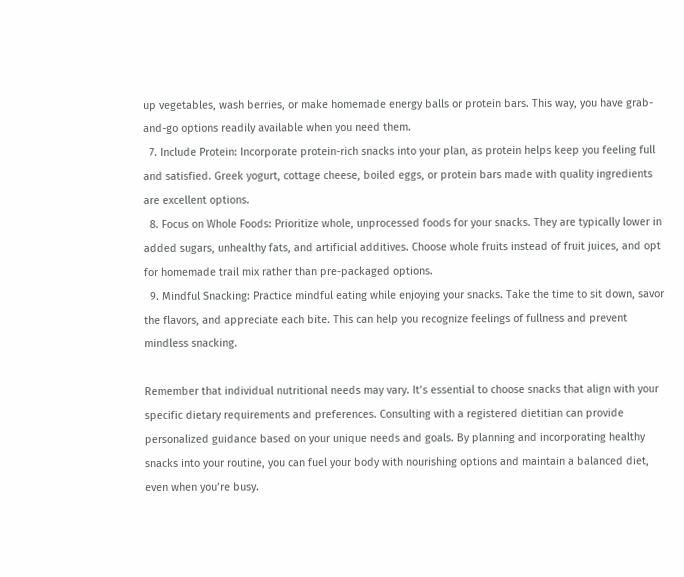up vegetables, wash berries, or make homemade energy balls or protein bars. This way, you have grab-and-go options readily available when you need them.
  7. Include Protein: Incorporate protein-rich snacks into your plan, as protein helps keep you feeling full and satisfied. Greek yogurt, cottage cheese, boiled eggs, or protein bars made with quality ingredients are excellent options.
  8. Focus on Whole Foods: Prioritize whole, unprocessed foods for your snacks. They are typically lower in added sugars, unhealthy fats, and artificial additives. Choose whole fruits instead of fruit juices, and opt for homemade trail mix rather than pre-packaged options.
  9. Mindful Snacking: Practice mindful eating while enjoying your snacks. Take the time to sit down, savor the flavors, and appreciate each bite. This can help you recognize feelings of fullness and prevent mindless snacking.

Remember that individual nutritional needs may vary. It’s essential to choose snacks that align with your specific dietary requirements and preferences. Consulting with a registered dietitian can provide personalized guidance based on your unique needs and goals. By planning and incorporating healthy snacks into your routine, you can fuel your body with nourishing options and maintain a balanced diet, even when you’re busy.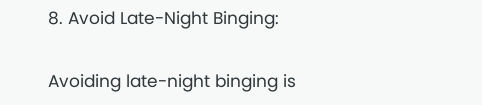8. Avoid Late-Night Binging:

Avoiding late-night binging is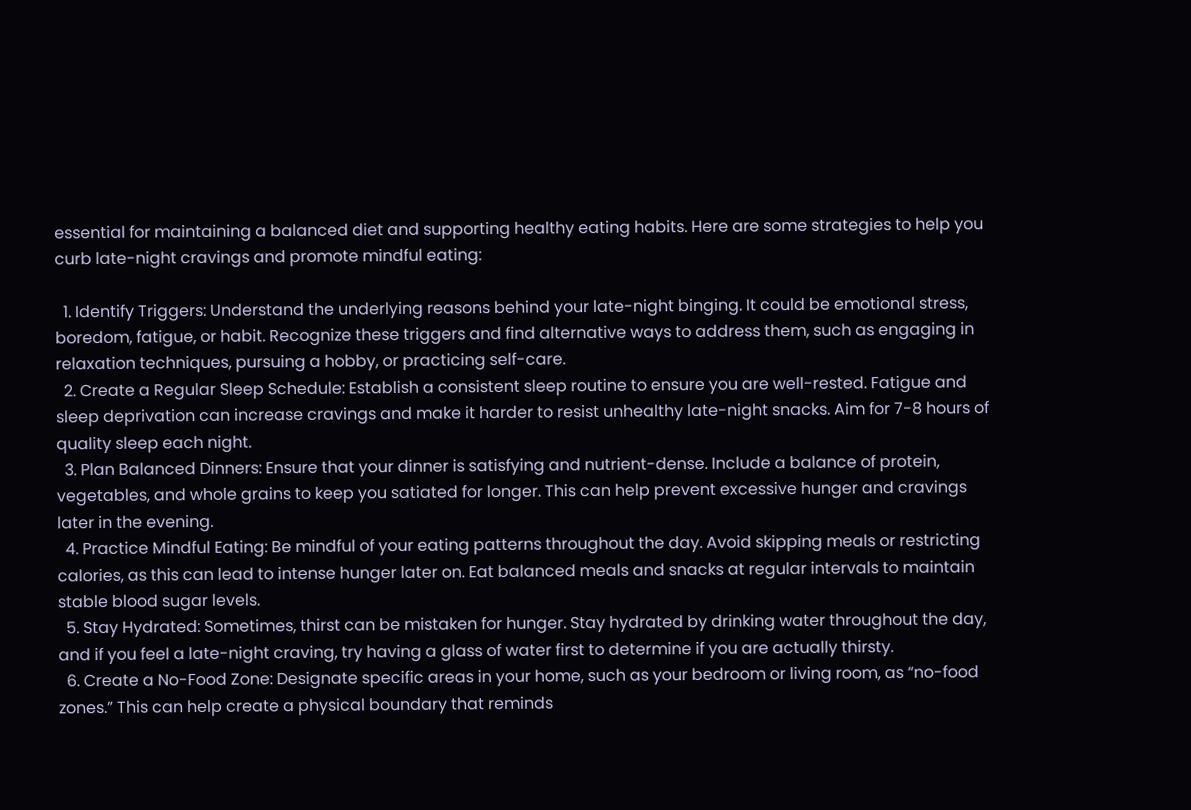essential for maintaining a balanced diet and supporting healthy eating habits. Here are some strategies to help you curb late-night cravings and promote mindful eating:

  1. Identify Triggers: Understand the underlying reasons behind your late-night binging. It could be emotional stress, boredom, fatigue, or habit. Recognize these triggers and find alternative ways to address them, such as engaging in relaxation techniques, pursuing a hobby, or practicing self-care.
  2. Create a Regular Sleep Schedule: Establish a consistent sleep routine to ensure you are well-rested. Fatigue and sleep deprivation can increase cravings and make it harder to resist unhealthy late-night snacks. Aim for 7-8 hours of quality sleep each night.
  3. Plan Balanced Dinners: Ensure that your dinner is satisfying and nutrient-dense. Include a balance of protein, vegetables, and whole grains to keep you satiated for longer. This can help prevent excessive hunger and cravings later in the evening.
  4. Practice Mindful Eating: Be mindful of your eating patterns throughout the day. Avoid skipping meals or restricting calories, as this can lead to intense hunger later on. Eat balanced meals and snacks at regular intervals to maintain stable blood sugar levels.
  5. Stay Hydrated: Sometimes, thirst can be mistaken for hunger. Stay hydrated by drinking water throughout the day, and if you feel a late-night craving, try having a glass of water first to determine if you are actually thirsty.
  6. Create a No-Food Zone: Designate specific areas in your home, such as your bedroom or living room, as “no-food zones.” This can help create a physical boundary that reminds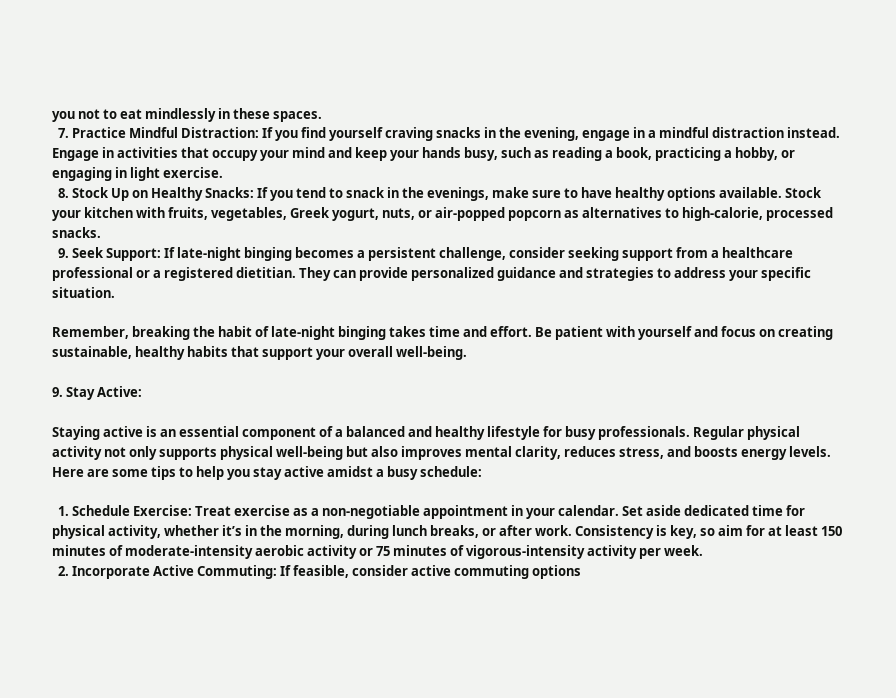you not to eat mindlessly in these spaces.
  7. Practice Mindful Distraction: If you find yourself craving snacks in the evening, engage in a mindful distraction instead. Engage in activities that occupy your mind and keep your hands busy, such as reading a book, practicing a hobby, or engaging in light exercise.
  8. Stock Up on Healthy Snacks: If you tend to snack in the evenings, make sure to have healthy options available. Stock your kitchen with fruits, vegetables, Greek yogurt, nuts, or air-popped popcorn as alternatives to high-calorie, processed snacks.
  9. Seek Support: If late-night binging becomes a persistent challenge, consider seeking support from a healthcare professional or a registered dietitian. They can provide personalized guidance and strategies to address your specific situation.

Remember, breaking the habit of late-night binging takes time and effort. Be patient with yourself and focus on creating sustainable, healthy habits that support your overall well-being.

9. Stay Active:

Staying active is an essential component of a balanced and healthy lifestyle for busy professionals. Regular physical activity not only supports physical well-being but also improves mental clarity, reduces stress, and boosts energy levels. Here are some tips to help you stay active amidst a busy schedule:

  1. Schedule Exercise: Treat exercise as a non-negotiable appointment in your calendar. Set aside dedicated time for physical activity, whether it’s in the morning, during lunch breaks, or after work. Consistency is key, so aim for at least 150 minutes of moderate-intensity aerobic activity or 75 minutes of vigorous-intensity activity per week.
  2. Incorporate Active Commuting: If feasible, consider active commuting options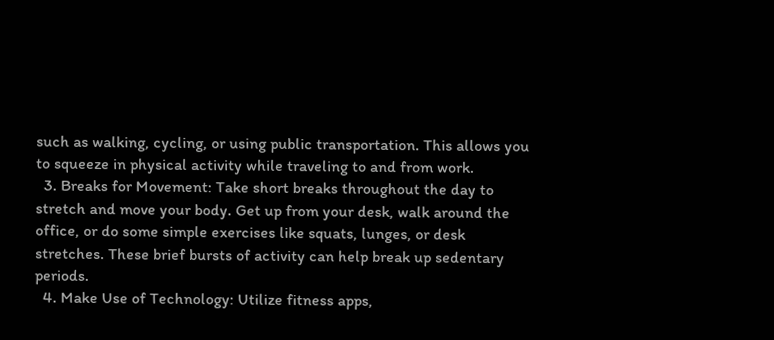such as walking, cycling, or using public transportation. This allows you to squeeze in physical activity while traveling to and from work.
  3. Breaks for Movement: Take short breaks throughout the day to stretch and move your body. Get up from your desk, walk around the office, or do some simple exercises like squats, lunges, or desk stretches. These brief bursts of activity can help break up sedentary periods.
  4. Make Use of Technology: Utilize fitness apps,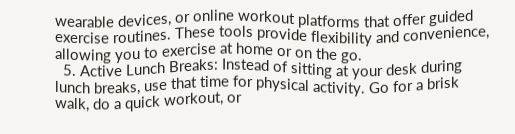wearable devices, or online workout platforms that offer guided exercise routines. These tools provide flexibility and convenience, allowing you to exercise at home or on the go.
  5. Active Lunch Breaks: Instead of sitting at your desk during lunch breaks, use that time for physical activity. Go for a brisk walk, do a quick workout, or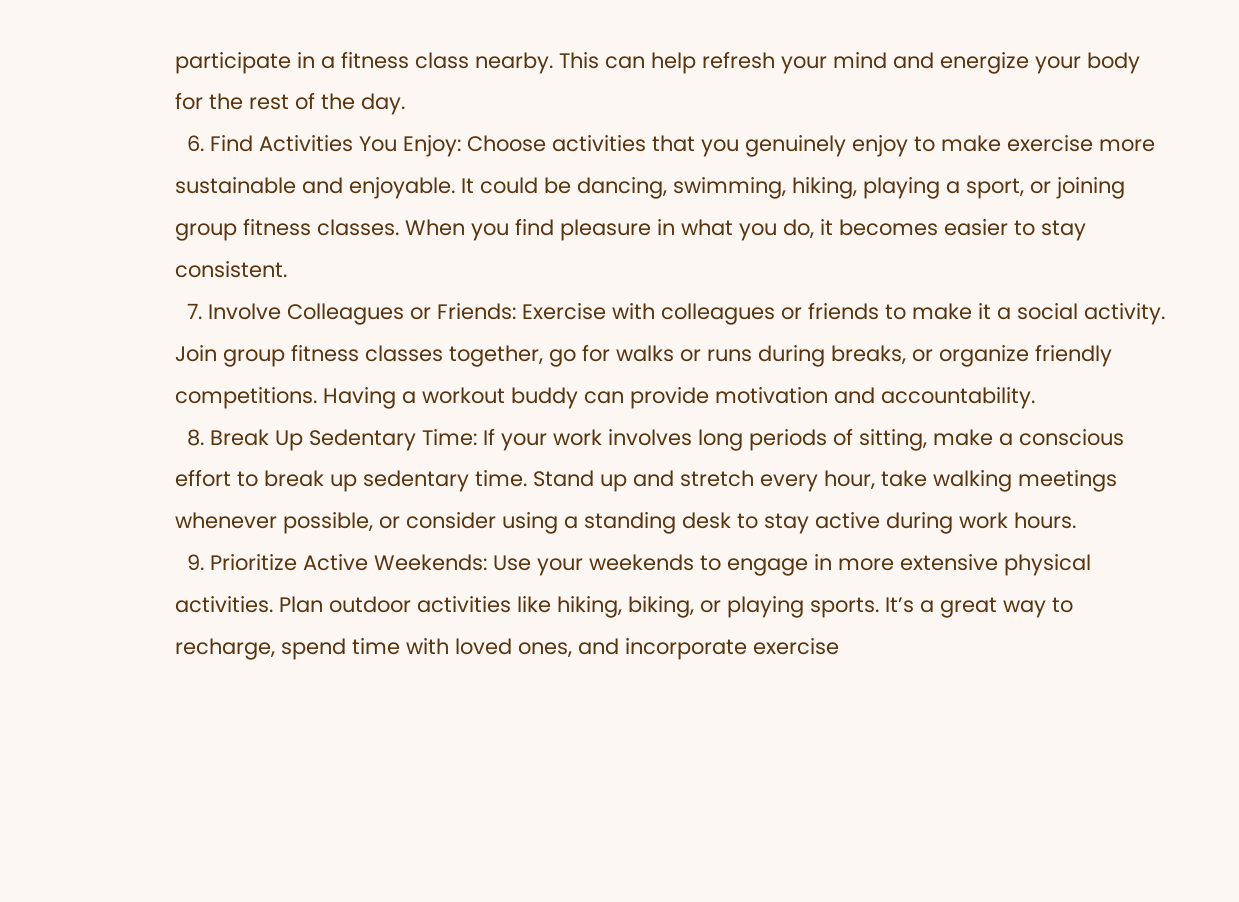participate in a fitness class nearby. This can help refresh your mind and energize your body for the rest of the day.
  6. Find Activities You Enjoy: Choose activities that you genuinely enjoy to make exercise more sustainable and enjoyable. It could be dancing, swimming, hiking, playing a sport, or joining group fitness classes. When you find pleasure in what you do, it becomes easier to stay consistent.
  7. Involve Colleagues or Friends: Exercise with colleagues or friends to make it a social activity. Join group fitness classes together, go for walks or runs during breaks, or organize friendly competitions. Having a workout buddy can provide motivation and accountability.
  8. Break Up Sedentary Time: If your work involves long periods of sitting, make a conscious effort to break up sedentary time. Stand up and stretch every hour, take walking meetings whenever possible, or consider using a standing desk to stay active during work hours.
  9. Prioritize Active Weekends: Use your weekends to engage in more extensive physical activities. Plan outdoor activities like hiking, biking, or playing sports. It’s a great way to recharge, spend time with loved ones, and incorporate exercise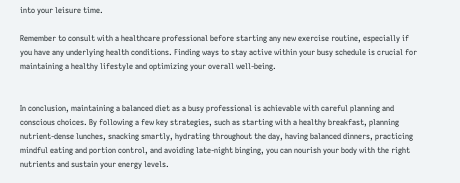into your leisure time.

Remember to consult with a healthcare professional before starting any new exercise routine, especially if you have any underlying health conditions. Finding ways to stay active within your busy schedule is crucial for maintaining a healthy lifestyle and optimizing your overall well-being.


In conclusion, maintaining a balanced diet as a busy professional is achievable with careful planning and conscious choices. By following a few key strategies, such as starting with a healthy breakfast, planning nutrient-dense lunches, snacking smartly, hydrating throughout the day, having balanced dinners, practicing mindful eating and portion control, and avoiding late-night binging, you can nourish your body with the right nutrients and sustain your energy levels.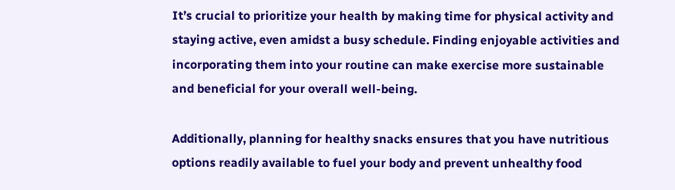It’s crucial to prioritize your health by making time for physical activity and staying active, even amidst a busy schedule. Finding enjoyable activities and incorporating them into your routine can make exercise more sustainable and beneficial for your overall well-being.

Additionally, planning for healthy snacks ensures that you have nutritious options readily available to fuel your body and prevent unhealthy food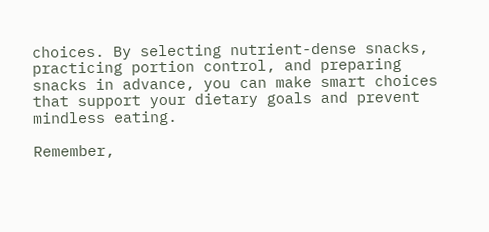choices. By selecting nutrient-dense snacks, practicing portion control, and preparing snacks in advance, you can make smart choices that support your dietary goals and prevent mindless eating.

Remember,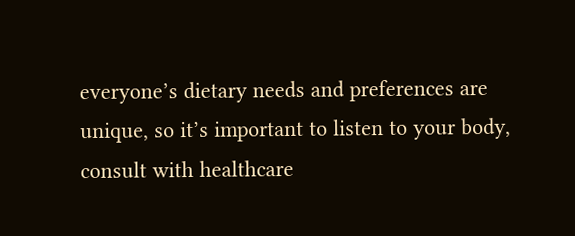everyone’s dietary needs and preferences are unique, so it’s important to listen to your body, consult with healthcare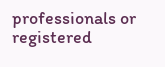professionals or registered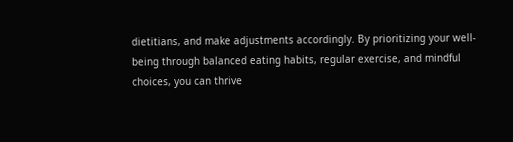dietitians, and make adjustments accordingly. By prioritizing your well-being through balanced eating habits, regular exercise, and mindful choices, you can thrive